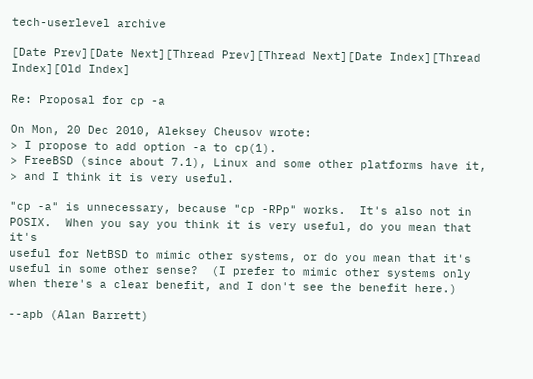tech-userlevel archive

[Date Prev][Date Next][Thread Prev][Thread Next][Date Index][Thread Index][Old Index]

Re: Proposal for cp -a

On Mon, 20 Dec 2010, Aleksey Cheusov wrote:
> I propose to add option -a to cp(1).
> FreeBSD (since about 7.1), Linux and some other platforms have it,
> and I think it is very useful.

"cp -a" is unnecessary, because "cp -RPp" works.  It's also not in
POSIX.  When you say you think it is very useful, do you mean that it's
useful for NetBSD to mimic other systems, or do you mean that it's
useful in some other sense?  (I prefer to mimic other systems only
when there's a clear benefit, and I don't see the benefit here.)

--apb (Alan Barrett)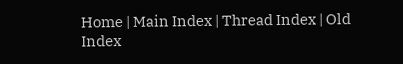Home | Main Index | Thread Index | Old Index